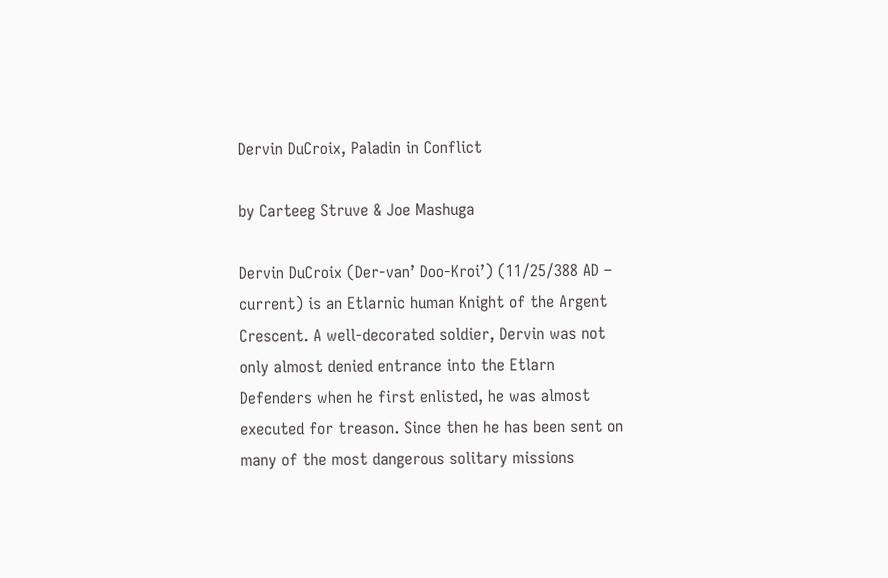Dervin DuCroix, Paladin in Conflict

by Carteeg Struve & Joe Mashuga

Dervin DuCroix (Der-van’ Doo-Kroi’) (11/25/388 AD – current) is an Etlarnic human Knight of the Argent Crescent. A well-decorated soldier, Dervin was not only almost denied entrance into the Etlarn Defenders when he first enlisted, he was almost executed for treason. Since then he has been sent on many of the most dangerous solitary missions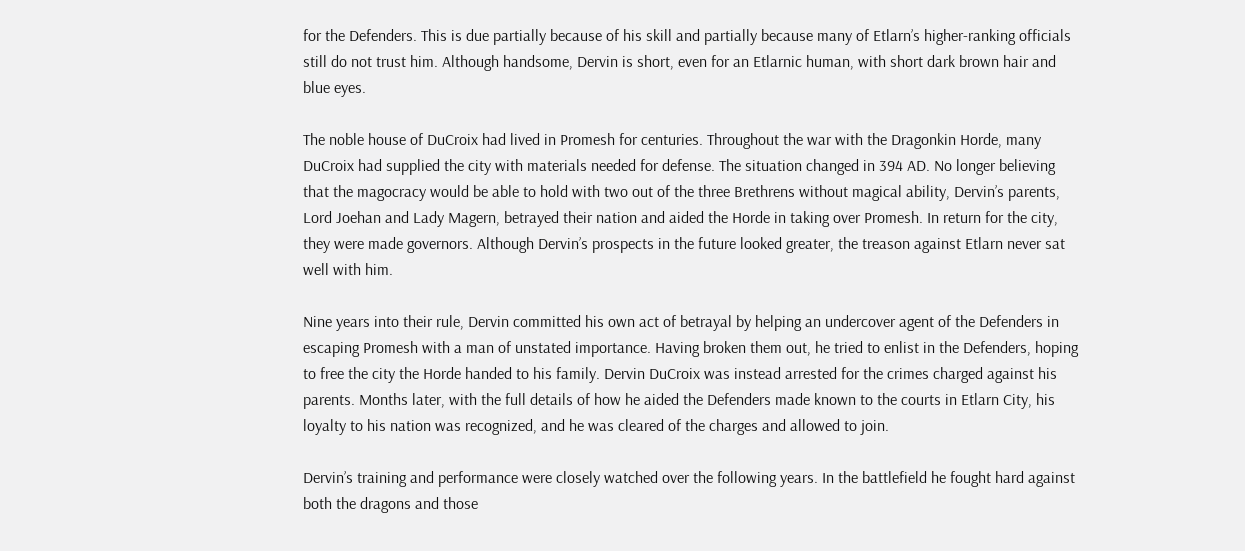for the Defenders. This is due partially because of his skill and partially because many of Etlarn’s higher-ranking officials still do not trust him. Although handsome, Dervin is short, even for an Etlarnic human, with short dark brown hair and blue eyes.

The noble house of DuCroix had lived in Promesh for centuries. Throughout the war with the Dragonkin Horde, many DuCroix had supplied the city with materials needed for defense. The situation changed in 394 AD. No longer believing that the magocracy would be able to hold with two out of the three Brethrens without magical ability, Dervin’s parents, Lord Joehan and Lady Magern, betrayed their nation and aided the Horde in taking over Promesh. In return for the city, they were made governors. Although Dervin’s prospects in the future looked greater, the treason against Etlarn never sat well with him.

Nine years into their rule, Dervin committed his own act of betrayal by helping an undercover agent of the Defenders in escaping Promesh with a man of unstated importance. Having broken them out, he tried to enlist in the Defenders, hoping to free the city the Horde handed to his family. Dervin DuCroix was instead arrested for the crimes charged against his parents. Months later, with the full details of how he aided the Defenders made known to the courts in Etlarn City, his loyalty to his nation was recognized, and he was cleared of the charges and allowed to join.

Dervin’s training and performance were closely watched over the following years. In the battlefield he fought hard against both the dragons and those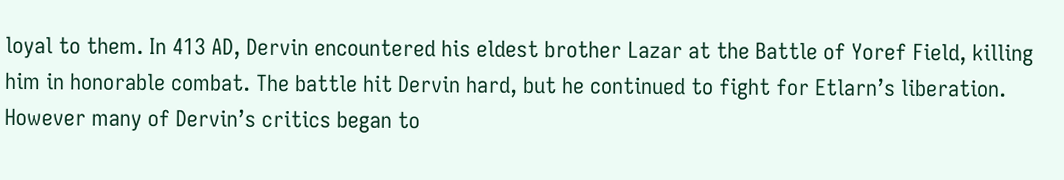loyal to them. In 413 AD, Dervin encountered his eldest brother Lazar at the Battle of Yoref Field, killing him in honorable combat. The battle hit Dervin hard, but he continued to fight for Etlarn’s liberation. However many of Dervin’s critics began to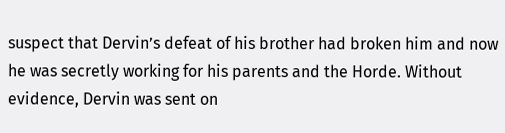suspect that Dervin’s defeat of his brother had broken him and now he was secretly working for his parents and the Horde. Without evidence, Dervin was sent on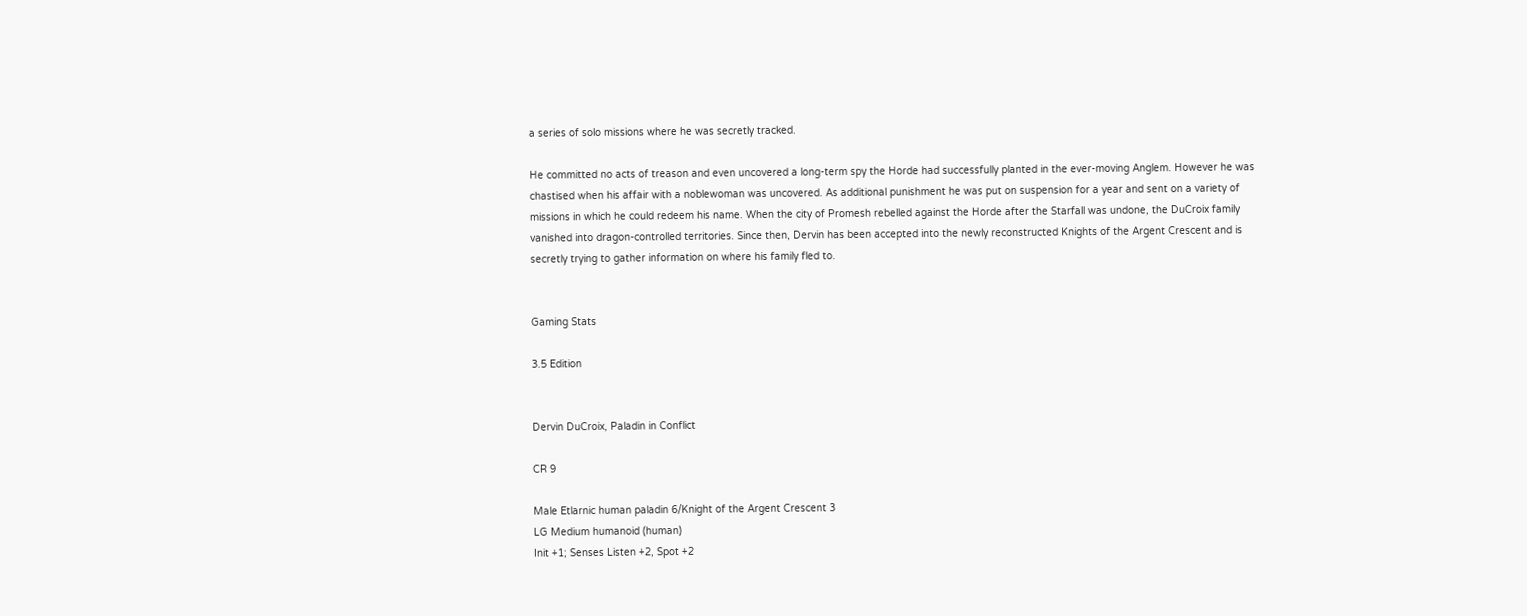a series of solo missions where he was secretly tracked.

He committed no acts of treason and even uncovered a long-term spy the Horde had successfully planted in the ever-moving Anglem. However he was chastised when his affair with a noblewoman was uncovered. As additional punishment he was put on suspension for a year and sent on a variety of missions in which he could redeem his name. When the city of Promesh rebelled against the Horde after the Starfall was undone, the DuCroix family vanished into dragon-controlled territories. Since then, Dervin has been accepted into the newly reconstructed Knights of the Argent Crescent and is secretly trying to gather information on where his family fled to.


Gaming Stats

3.5 Edition


Dervin DuCroix, Paladin in Conflict

CR 9

Male Etlarnic human paladin 6/Knight of the Argent Crescent 3
LG Medium humanoid (human)
Init +1; Senses Listen +2, Spot +2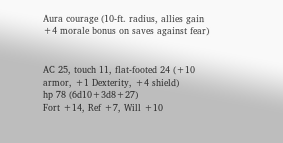Aura courage (10-ft. radius, allies gain +4 morale bonus on saves against fear)


AC 25, touch 11, flat-footed 24 (+10 armor, +1 Dexterity, +4 shield)
hp 78 (6d10+3d8+27)
Fort +14, Ref +7, Will +10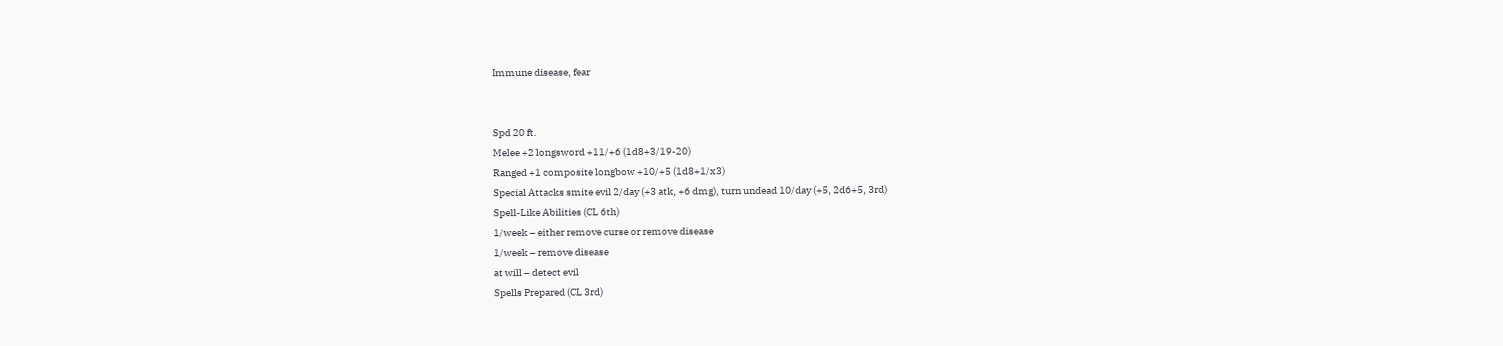Immune disease, fear


Spd 20 ft.
Melee +2 longsword +11/+6 (1d8+3/19-20)
Ranged +1 composite longbow +10/+5 (1d8+1/x3)
Special Attacks smite evil 2/day (+3 atk, +6 dmg), turn undead 10/day (+5, 2d6+5, 3rd)
Spell-Like Abilities (CL 6th)
1/week – either remove curse or remove disease
1/week – remove disease
at will – detect evil
Spells Prepared (CL 3rd)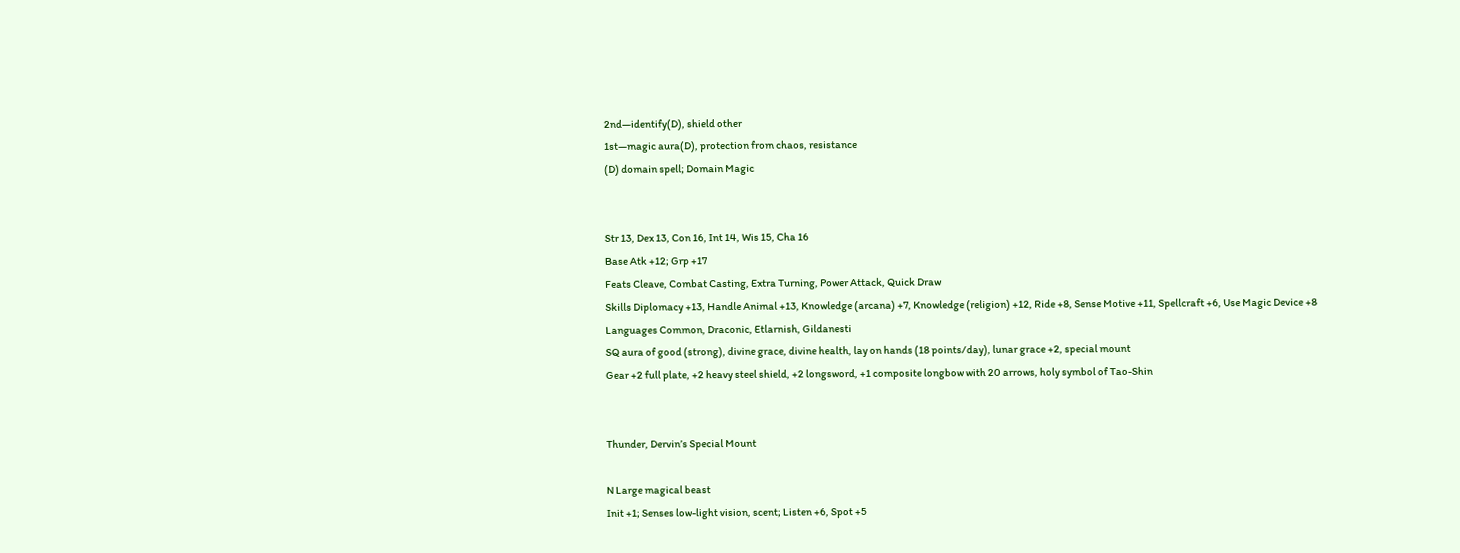2nd—identify(D), shield other
1st—magic aura(D), protection from chaos, resistance
(D) domain spell; Domain Magic


Str 13, Dex 13, Con 16, Int 14, Wis 15, Cha 16
Base Atk +12; Grp +17
Feats Cleave, Combat Casting, Extra Turning, Power Attack, Quick Draw
Skills Diplomacy +13, Handle Animal +13, Knowledge (arcana) +7, Knowledge (religion) +12, Ride +8, Sense Motive +11, Spellcraft +6, Use Magic Device +8
Languages Common, Draconic, Etlarnish, Gildanesti
SQ aura of good (strong), divine grace, divine health, lay on hands (18 points/day), lunar grace +2, special mount
Gear +2 full plate, +2 heavy steel shield, +2 longsword, +1 composite longbow with 20 arrows, holy symbol of Tao-Shin


Thunder, Dervin’s Special Mount

N Large magical beast
Init +1; Senses low-light vision, scent; Listen +6, Spot +5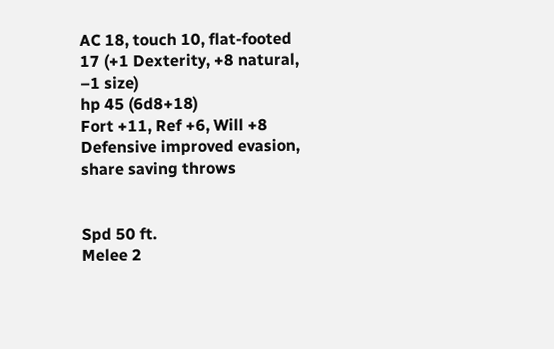AC 18, touch 10, flat-footed 17 (+1 Dexterity, +8 natural, –1 size)
hp 45 (6d8+18)
Fort +11, Ref +6, Will +8
Defensive improved evasion, share saving throws


Spd 50 ft.
Melee 2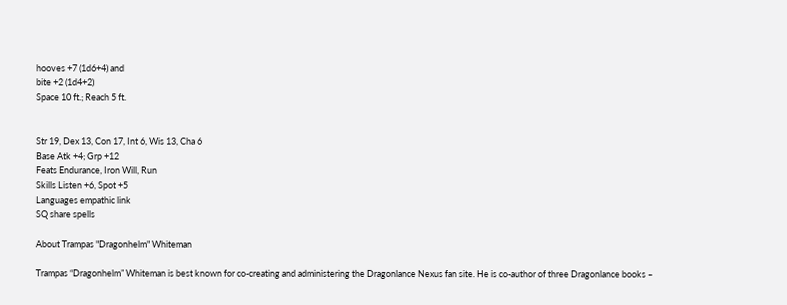hooves +7 (1d6+4) and
bite +2 (1d4+2)
Space 10 ft.; Reach 5 ft.


Str 19, Dex 13, Con 17, Int 6, Wis 13, Cha 6
Base Atk +4; Grp +12
Feats Endurance, Iron Will, Run
Skills Listen +6, Spot +5
Languages empathic link
SQ share spells

About Trampas "Dragonhelm" Whiteman

Trampas “Dragonhelm” Whiteman is best known for co-creating and administering the Dragonlance Nexus fan site. He is co-author of three Dragonlance books –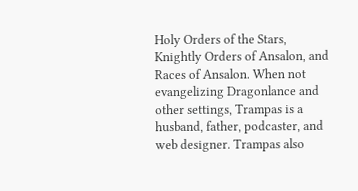Holy Orders of the Stars, Knightly Orders of Ansalon, and Races of Ansalon. When not evangelizing Dragonlance and other settings, Trampas is a husband, father, podcaster, and web designer. Trampas also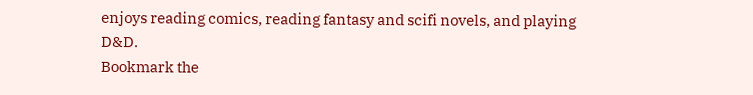enjoys reading comics, reading fantasy and scifi novels, and playing D&D.
Bookmark the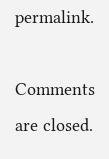permalink.

Comments are closed.